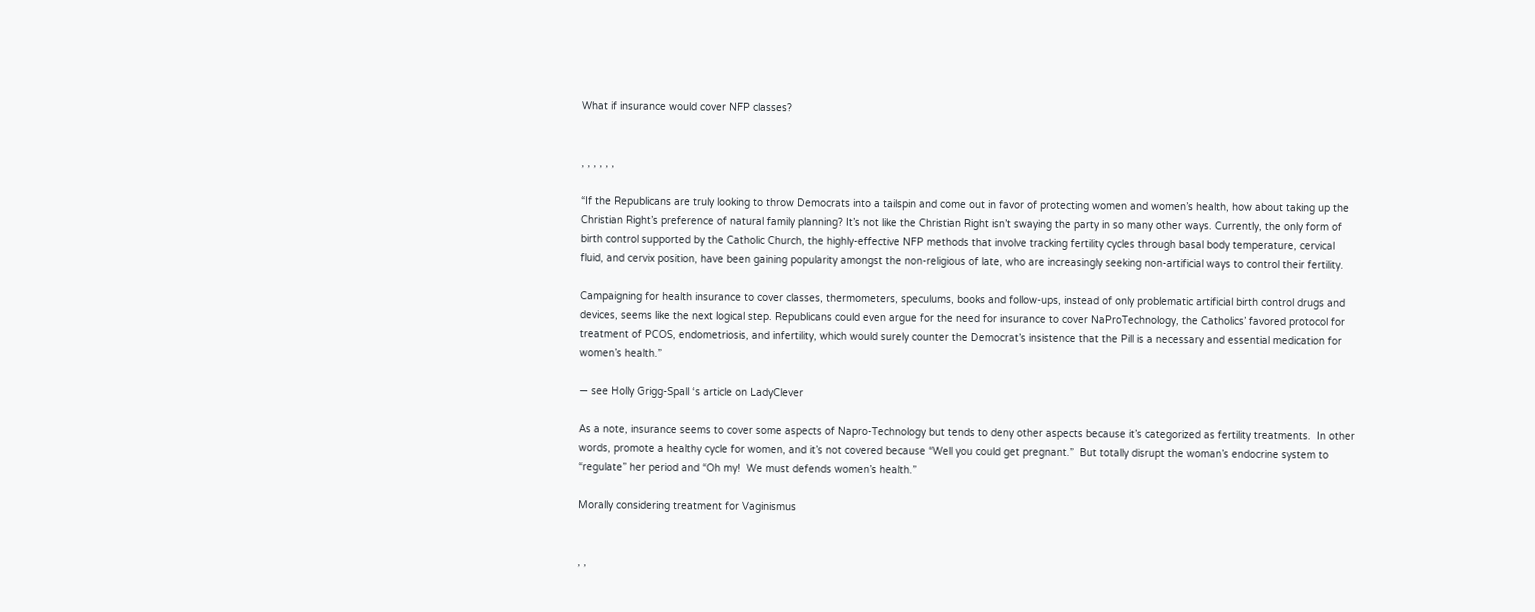What if insurance would cover NFP classes?


, , , , , ,

“If the Republicans are truly looking to throw Democrats into a tailspin and come out in favor of protecting women and women’s health, how about taking up the Christian Right’s preference of natural family planning? It’s not like the Christian Right isn’t swaying the party in so many other ways. Currently, the only form of birth control supported by the Catholic Church, the highly-effective NFP methods that involve tracking fertility cycles through basal body temperature, cervical fluid, and cervix position, have been gaining popularity amongst the non-religious of late, who are increasingly seeking non-artificial ways to control their fertility.

Campaigning for health insurance to cover classes, thermometers, speculums, books and follow-ups, instead of only problematic artificial birth control drugs and devices, seems like the next logical step. Republicans could even argue for the need for insurance to cover NaProTechnology, the Catholics’ favored protocol for treatment of PCOS, endometriosis, and infertility, which would surely counter the Democrat’s insistence that the Pill is a necessary and essential medication for women’s health.”

— see Holly Grigg-Spall ‘s article on LadyClever

As a note, insurance seems to cover some aspects of Napro-Technology but tends to deny other aspects because it’s categorized as fertility treatments.  In other words, promote a healthy cycle for women, and it’s not covered because “Well you could get pregnant.”  But totally disrupt the woman’s endocrine system to “regulate” her period and “Oh my!  We must defends women’s health.”

Morally considering treatment for Vaginismus


, ,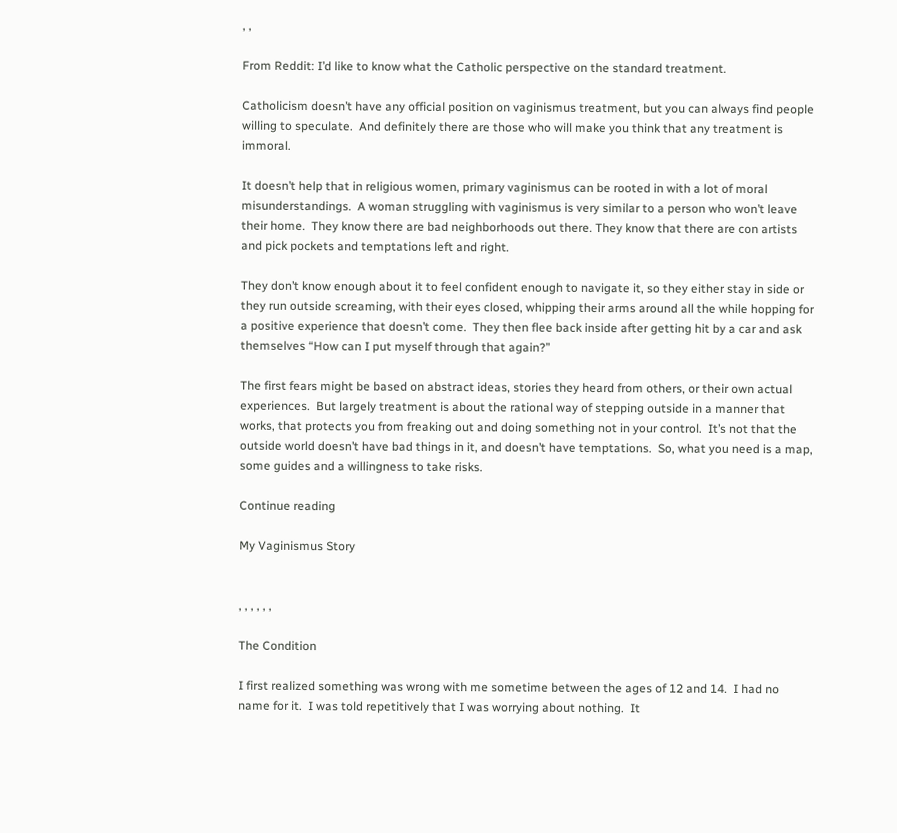, ,

From Reddit: I’d like to know what the Catholic perspective on the standard treatment.

Catholicism doesn’t have any official position on vaginismus treatment, but you can always find people willing to speculate.  And definitely there are those who will make you think that any treatment is immoral.

It doesn’t help that in religious women, primary vaginismus can be rooted in with a lot of moral misunderstandings.  A woman struggling with vaginismus is very similar to a person who won’t leave their home.  They know there are bad neighborhoods out there. They know that there are con artists and pick pockets and temptations left and right.

They don’t know enough about it to feel confident enough to navigate it, so they either stay in side or they run outside screaming, with their eyes closed, whipping their arms around all the while hopping for a positive experience that doesn’t come.  They then flee back inside after getting hit by a car and ask themselves “How can I put myself through that again?”

The first fears might be based on abstract ideas, stories they heard from others, or their own actual experiences.  But largely treatment is about the rational way of stepping outside in a manner that works, that protects you from freaking out and doing something not in your control.  It’s not that the outside world doesn’t have bad things in it, and doesn’t have temptations.  So, what you need is a map, some guides and a willingness to take risks.

Continue reading

My Vaginismus Story


, , , , , ,

The Condition

I first realized something was wrong with me sometime between the ages of 12 and 14.  I had no name for it.  I was told repetitively that I was worrying about nothing.  It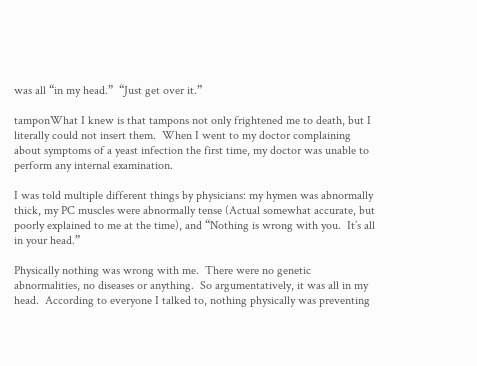was all “in my head.”  “Just get over it.”

tamponWhat I knew is that tampons not only frightened me to death, but I literally could not insert them.  When I went to my doctor complaining about symptoms of a yeast infection the first time, my doctor was unable to perform any internal examination.

I was told multiple different things by physicians: my hymen was abnormally thick, my PC muscles were abnormally tense (Actual somewhat accurate, but poorly explained to me at the time), and “Nothing is wrong with you.  It’s all in your head.”

Physically nothing was wrong with me.  There were no genetic abnormalities, no diseases or anything.  So argumentatively, it was all in my head.  According to everyone I talked to, nothing physically was preventing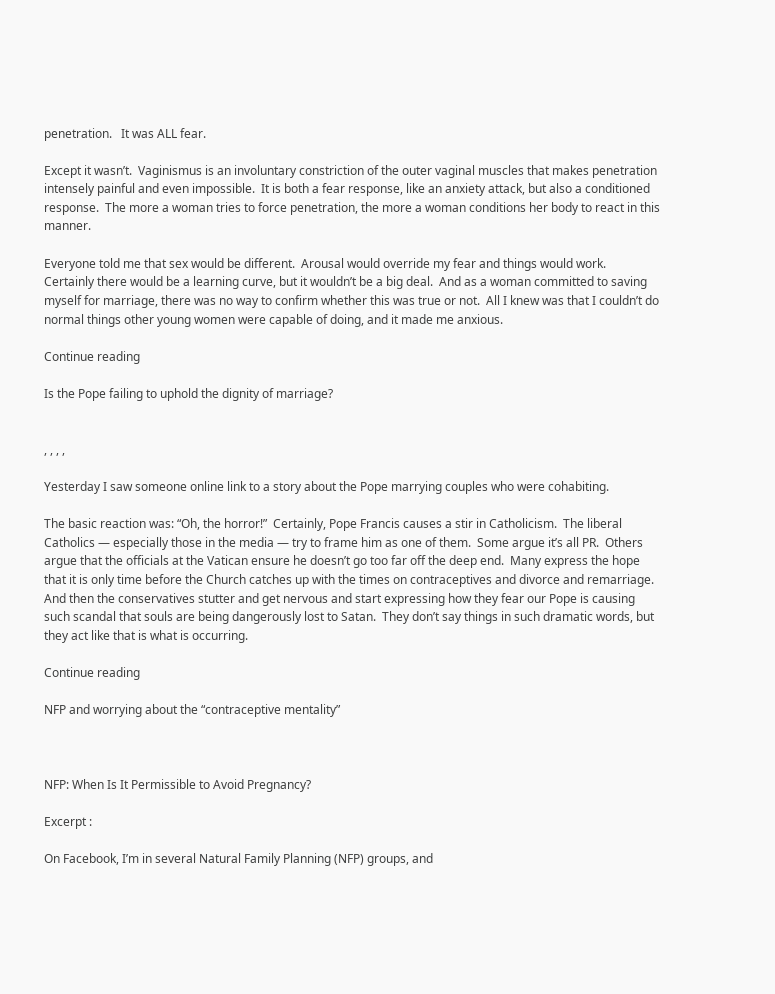penetration.   It was ALL fear.

Except it wasn’t.  Vaginismus is an involuntary constriction of the outer vaginal muscles that makes penetration intensely painful and even impossible.  It is both a fear response, like an anxiety attack, but also a conditioned response.  The more a woman tries to force penetration, the more a woman conditions her body to react in this manner.

Everyone told me that sex would be different.  Arousal would override my fear and things would work.  Certainly there would be a learning curve, but it wouldn’t be a big deal.  And as a woman committed to saving myself for marriage, there was no way to confirm whether this was true or not.  All I knew was that I couldn’t do normal things other young women were capable of doing, and it made me anxious.

Continue reading

Is the Pope failing to uphold the dignity of marriage?


, , , ,

Yesterday I saw someone online link to a story about the Pope marrying couples who were cohabiting.

The basic reaction was: “Oh, the horror!”  Certainly, Pope Francis causes a stir in Catholicism.  The liberal Catholics — especially those in the media — try to frame him as one of them.  Some argue it’s all PR.  Others argue that the officials at the Vatican ensure he doesn’t go too far off the deep end.  Many express the hope that it is only time before the Church catches up with the times on contraceptives and divorce and remarriage.  And then the conservatives stutter and get nervous and start expressing how they fear our Pope is causing such scandal that souls are being dangerously lost to Satan.  They don’t say things in such dramatic words, but they act like that is what is occurring.

Continue reading

NFP and worrying about the “contraceptive mentality”



NFP: When Is It Permissible to Avoid Pregnancy?

Excerpt :

On Facebook, I’m in several Natural Family Planning (NFP) groups, and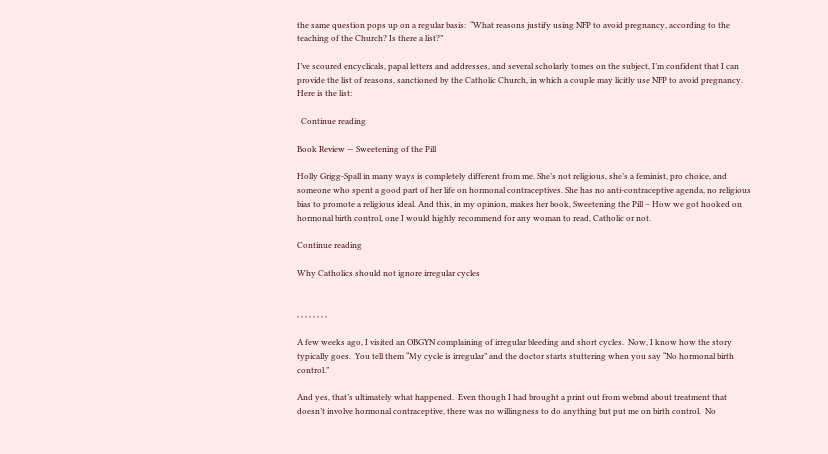the same question pops up on a regular basis:  “What reasons justify using NFP to avoid pregnancy, according to the teaching of the Church? Is there a list?”

I’ve scoured encyclicals, papal letters and addresses, and several scholarly tomes on the subject, I’m confident that I can provide the list of reasons, sanctioned by the Catholic Church, in which a couple may licitly use NFP to avoid pregnancy. Here is the list:

  Continue reading

Book Review — Sweetening of the Pill

Holly Grigg-Spall in many ways is completely different from me. She’s not religious, she’s a feminist, pro choice, and someone who spent a good part of her life on hormonal contraceptives. She has no anti-contraceptive agenda, no religious bias to promote a religious ideal. And this, in my opinion, makes her book, Sweetening the Pill – How we got hooked on hormonal birth control, one I would highly recommend for any woman to read, Catholic or not.

Continue reading

Why Catholics should not ignore irregular cycles


, , , , , , , ,

A few weeks ago, I visited an OBGYN complaining of irregular bleeding and short cycles.  Now, I know how the story typically goes.  You tell them “My cycle is irregular” and the doctor starts stuttering when you say “No hormonal birth control.”

And yes, that’s ultimately what happened.  Even though I had brought a print out from webmd about treatment that doesn’t involve hormonal contraceptive, there was no willingness to do anything but put me on birth control.  No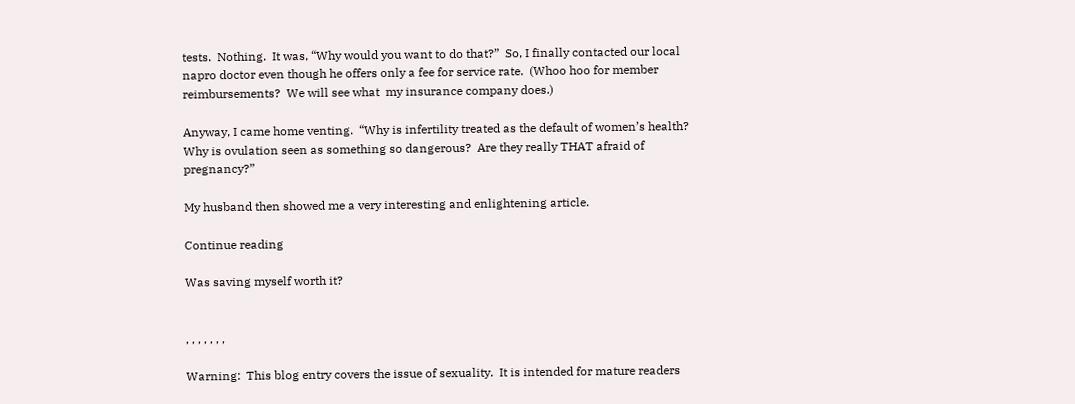tests.  Nothing.  It was, “Why would you want to do that?”  So, I finally contacted our local napro doctor even though he offers only a fee for service rate.  (Whoo hoo for member reimbursements?  We will see what  my insurance company does.)

Anyway, I came home venting.  “Why is infertility treated as the default of women’s health?  Why is ovulation seen as something so dangerous?  Are they really THAT afraid of pregnancy?”

My husband then showed me a very interesting and enlightening article.

Continue reading

Was saving myself worth it?


, , , , , , ,

Warning:  This blog entry covers the issue of sexuality.  It is intended for mature readers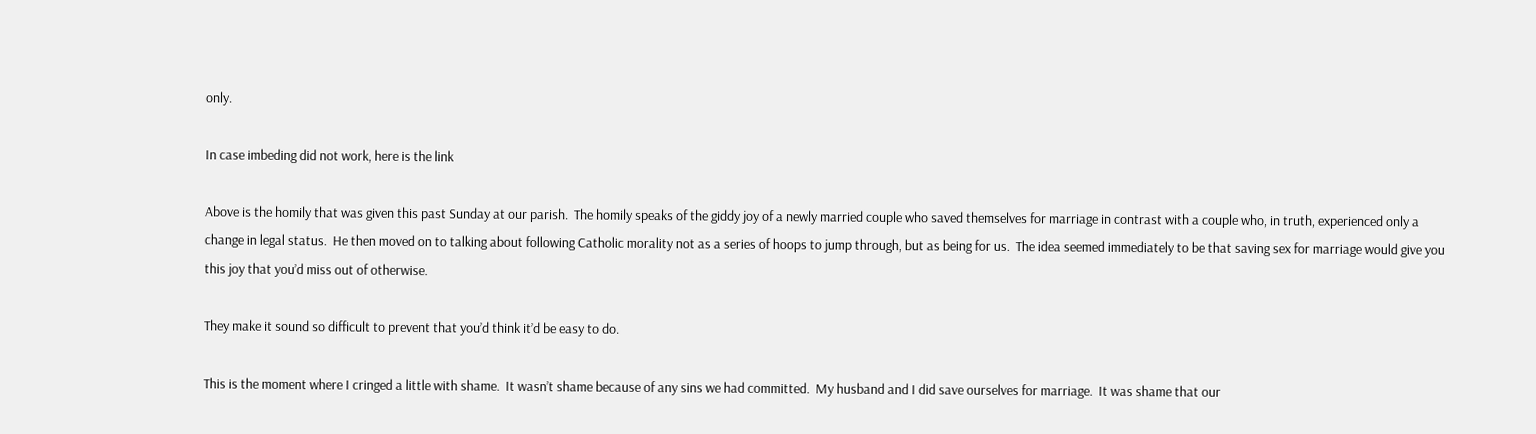only.

In case imbeding did not work, here is the link

Above is the homily that was given this past Sunday at our parish.  The homily speaks of the giddy joy of a newly married couple who saved themselves for marriage in contrast with a couple who, in truth, experienced only a change in legal status.  He then moved on to talking about following Catholic morality not as a series of hoops to jump through, but as being for us.  The idea seemed immediately to be that saving sex for marriage would give you this joy that you’d miss out of otherwise.

They make it sound so difficult to prevent that you’d think it’d be easy to do.

This is the moment where I cringed a little with shame.  It wasn’t shame because of any sins we had committed.  My husband and I did save ourselves for marriage.  It was shame that our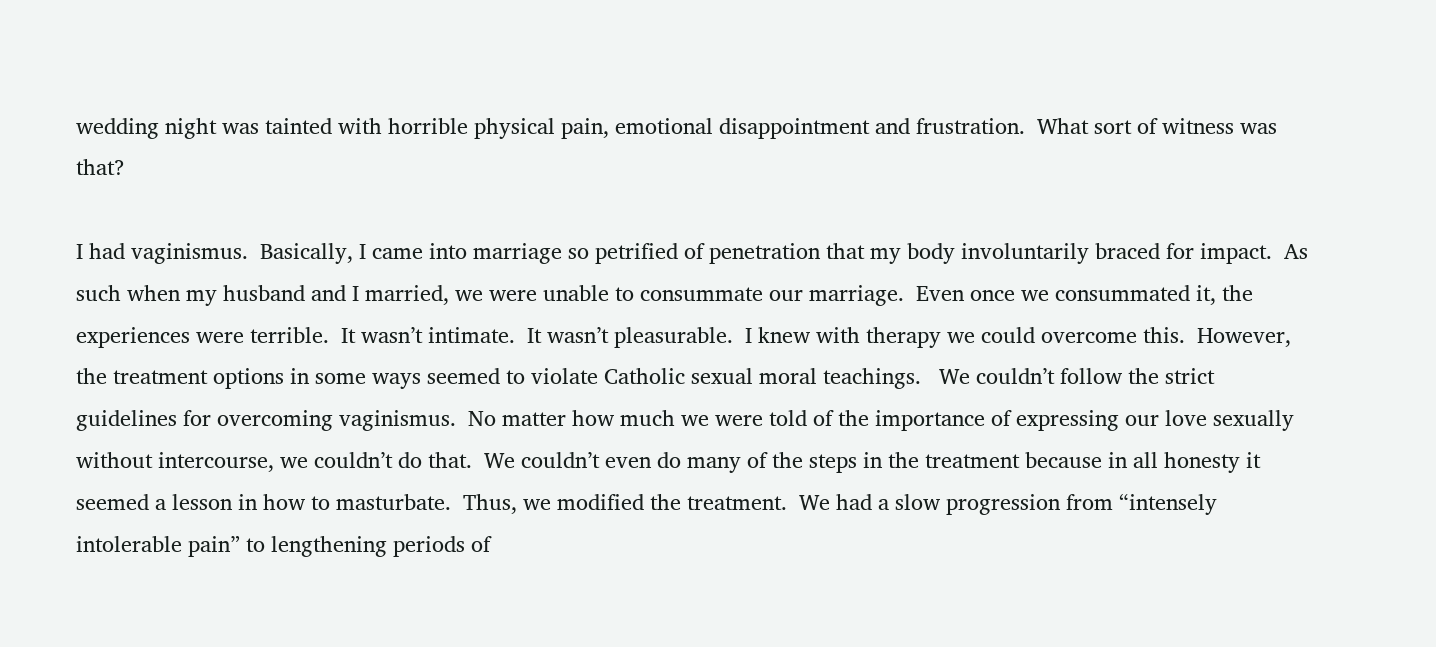wedding night was tainted with horrible physical pain, emotional disappointment and frustration.  What sort of witness was that?

I had vaginismus.  Basically, I came into marriage so petrified of penetration that my body involuntarily braced for impact.  As such when my husband and I married, we were unable to consummate our marriage.  Even once we consummated it, the experiences were terrible.  It wasn’t intimate.  It wasn’t pleasurable.  I knew with therapy we could overcome this.  However, the treatment options in some ways seemed to violate Catholic sexual moral teachings.   We couldn’t follow the strict guidelines for overcoming vaginismus.  No matter how much we were told of the importance of expressing our love sexually without intercourse, we couldn’t do that.  We couldn’t even do many of the steps in the treatment because in all honesty it seemed a lesson in how to masturbate.  Thus, we modified the treatment.  We had a slow progression from “intensely intolerable pain” to lengthening periods of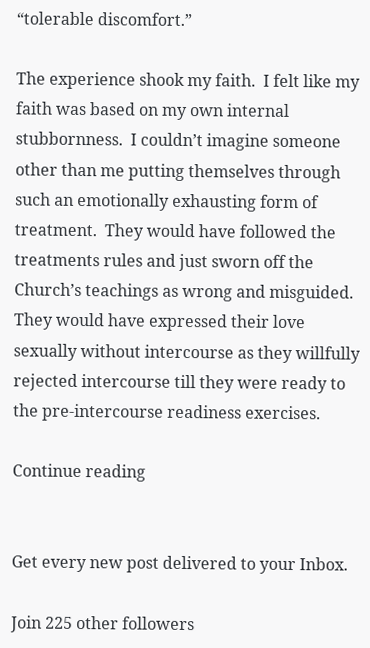“tolerable discomfort.”

The experience shook my faith.  I felt like my faith was based on my own internal stubbornness.  I couldn’t imagine someone other than me putting themselves through such an emotionally exhausting form of treatment.  They would have followed the treatments rules and just sworn off the Church’s teachings as wrong and misguided.  They would have expressed their love sexually without intercourse as they willfully rejected intercourse till they were ready to the pre-intercourse readiness exercises.

Continue reading


Get every new post delivered to your Inbox.

Join 225 other followers